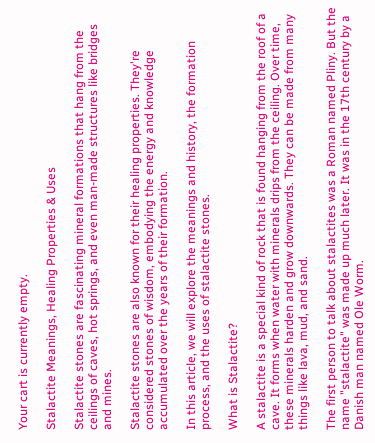Your cart is currently empty.

Stalactite Meanings, Healing Properties & Uses

Stalactite stones are fascinating mineral formations that hang from the ceilings of caves, hot springs, and even man-made structures like bridges and mines.

Stalactite stones are also known for their healing properties. They're considered stones of wisdom, embodying the energy and knowledge accumulated over the years of their formation.

In this article, we will explore the meanings and history, the formation process, and the uses of stalactite stones.

What is Stalactite?

A stalactite is a special kind of rock that is found hanging from the roof of a cave. It forms when water with minerals drips from the ceiling. Over time, these minerals harden and grow downwards. They can be made from many things like lava, mud, and sand.

The first person to talk about stalactites was a Roman named Pliny. But the name "stalactite" was made up much later. It was in the 17th century by a Danish man named Ole Worm.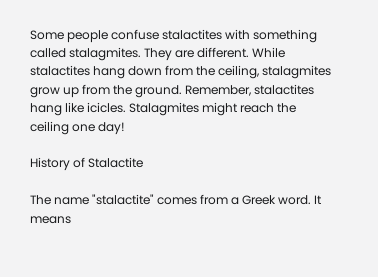Some people confuse stalactites with something called stalagmites. They are different. While stalactites hang down from the ceiling, stalagmites grow up from the ground. Remember, stalactites hang like icicles. Stalagmites might reach the ceiling one day!

History of Stalactite

The name "stalactite" comes from a Greek word. It means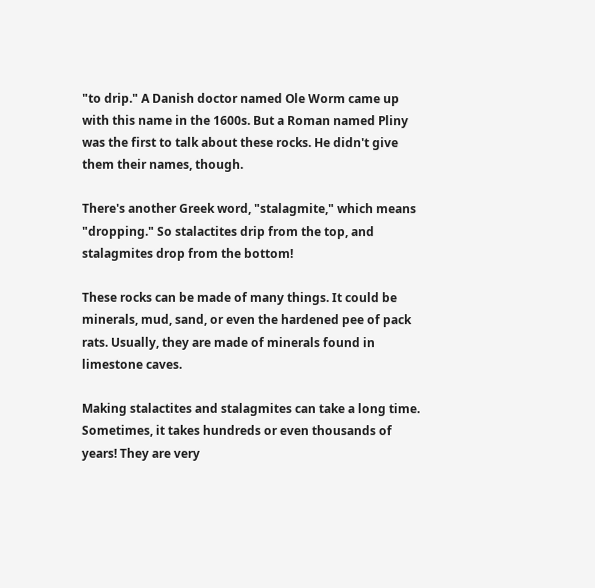"to drip." A Danish doctor named Ole Worm came up with this name in the 1600s. But a Roman named Pliny was the first to talk about these rocks. He didn't give them their names, though.

There's another Greek word, "stalagmite," which means "dropping." So stalactites drip from the top, and stalagmites drop from the bottom!

These rocks can be made of many things. It could be minerals, mud, sand, or even the hardened pee of pack rats. Usually, they are made of minerals found in limestone caves.

Making stalactites and stalagmites can take a long time. Sometimes, it takes hundreds or even thousands of years! They are very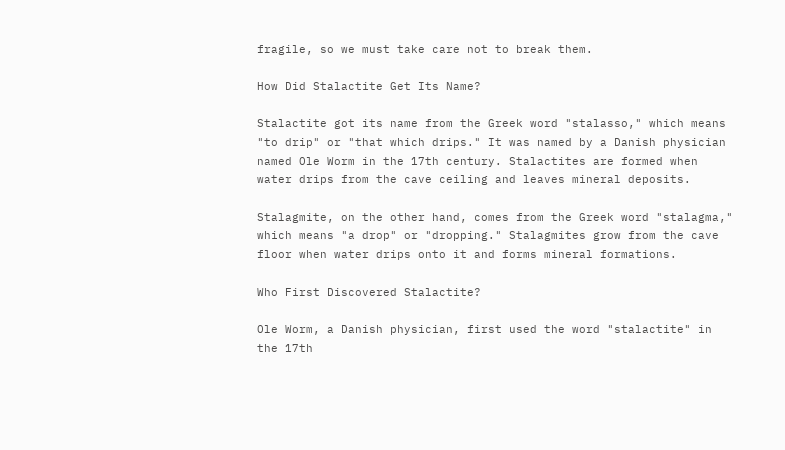fragile, so we must take care not to break them.

How Did Stalactite Get Its Name?

Stalactite got its name from the Greek word "stalasso," which means "to drip" or "that which drips." It was named by a Danish physician named Ole Worm in the 17th century. Stalactites are formed when water drips from the cave ceiling and leaves mineral deposits.

Stalagmite, on the other hand, comes from the Greek word "stalagma," which means "a drop" or "dropping." Stalagmites grow from the cave floor when water drips onto it and forms mineral formations.

Who First Discovered Stalactite?

Ole Worm, a Danish physician, first used the word "stalactite" in the 17th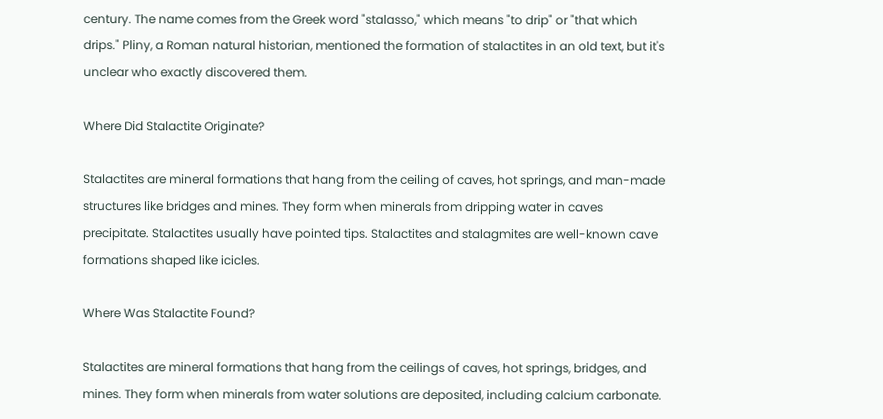century. The name comes from the Greek word "stalasso," which means "to drip" or "that which drips." Pliny, a Roman natural historian, mentioned the formation of stalactites in an old text, but it's unclear who exactly discovered them.

Where Did Stalactite Originate?

Stalactites are mineral formations that hang from the ceiling of caves, hot springs, and man-made structures like bridges and mines. They form when minerals from dripping water in caves precipitate. Stalactites usually have pointed tips. Stalactites and stalagmites are well-known cave formations shaped like icicles.

Where Was Stalactite Found?

Stalactites are mineral formations that hang from the ceilings of caves, hot springs, bridges, and mines. They form when minerals from water solutions are deposited, including calcium carbonate.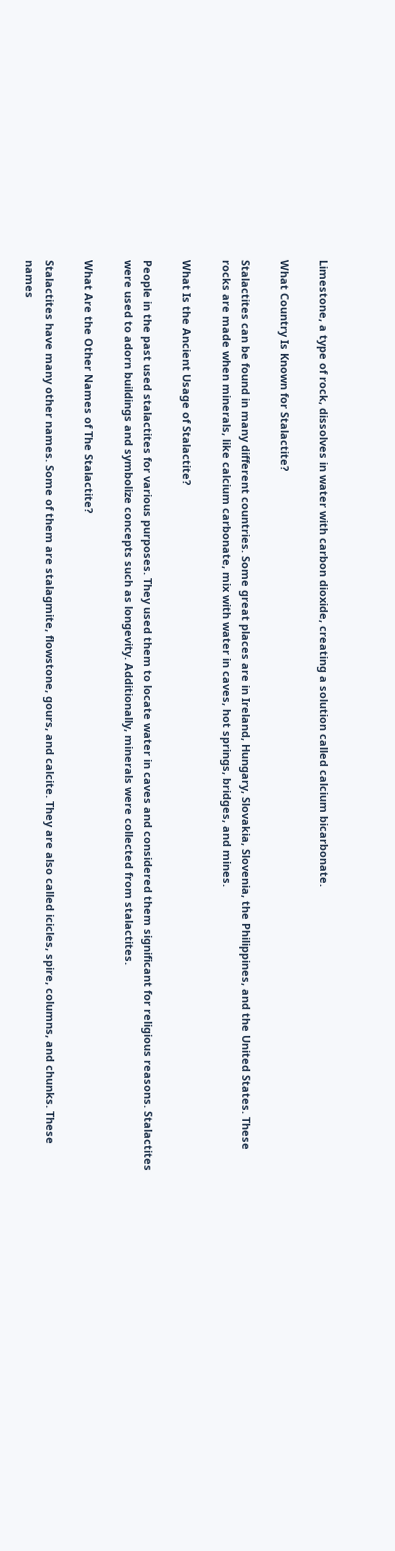Limestone, a type of rock, dissolves in water with carbon dioxide, creating a solution called calcium bicarbonate.

What Country Is Known for Stalactite?

Stalactites can be found in many different countries. Some great places are in Ireland, Hungary, Slovakia, Slovenia, the Philippines, and the United States. These rocks are made when minerals, like calcium carbonate, mix with water in caves, hot springs, bridges, and mines.

What Is the Ancient Usage of Stalactite?

People in the past used stalactites for various purposes. They used them to locate water in caves and considered them significant for religious reasons. Stalactites were used to adorn buildings and symbolize concepts such as longevity. Additionally, minerals were collected from stalactites.

What Are the Other Names of The Stalactite?

Stalactites have many other names. Some of them are stalagmite, flowstone, gours, and calcite. They are also called icicles, spire, columns, and chunks. These names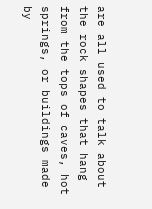are all used to talk about the rock shapes that hang from the tops of caves, hot springs, or buildings made by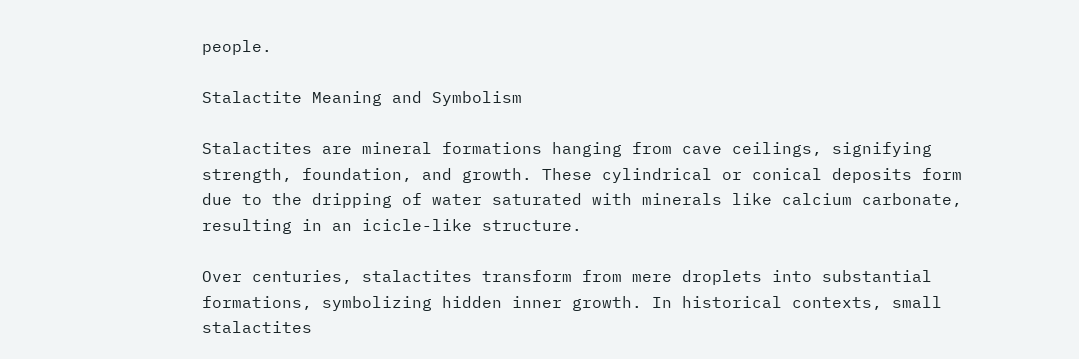people.

Stalactite Meaning and Symbolism

Stalactites are mineral formations hanging from cave ceilings, signifying strength, foundation, and growth. These cylindrical or conical deposits form due to the dripping of water saturated with minerals like calcium carbonate, resulting in an icicle-like structure.

Over centuries, stalactites transform from mere droplets into substantial formations, symbolizing hidden inner growth. In historical contexts, small stalactites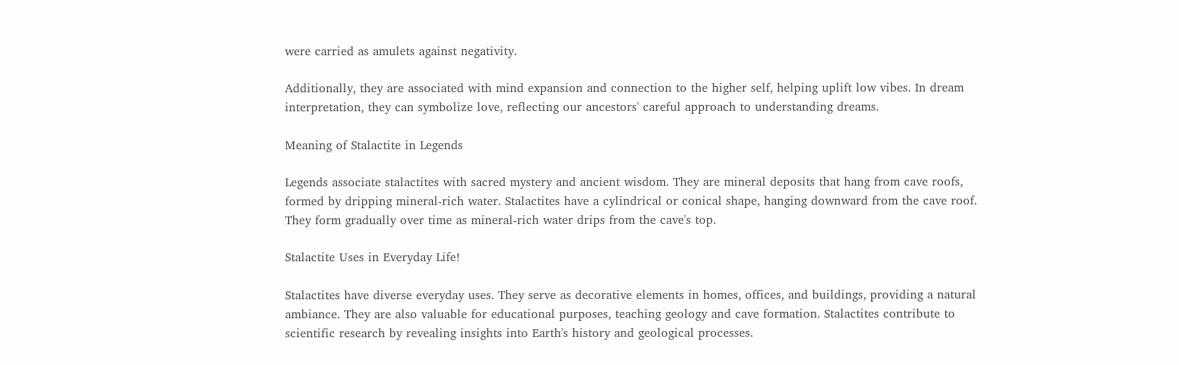were carried as amulets against negativity.

Additionally, they are associated with mind expansion and connection to the higher self, helping uplift low vibes. In dream interpretation, they can symbolize love, reflecting our ancestors' careful approach to understanding dreams.

Meaning of Stalactite in Legends

Legends associate stalactites with sacred mystery and ancient wisdom. They are mineral deposits that hang from cave roofs, formed by dripping mineral-rich water. Stalactites have a cylindrical or conical shape, hanging downward from the cave roof. They form gradually over time as mineral-rich water drips from the cave's top.

Stalactite Uses in Everyday Life!

Stalactites have diverse everyday uses. They serve as decorative elements in homes, offices, and buildings, providing a natural ambiance. They are also valuable for educational purposes, teaching geology and cave formation. Stalactites contribute to scientific research by revealing insights into Earth's history and geological processes.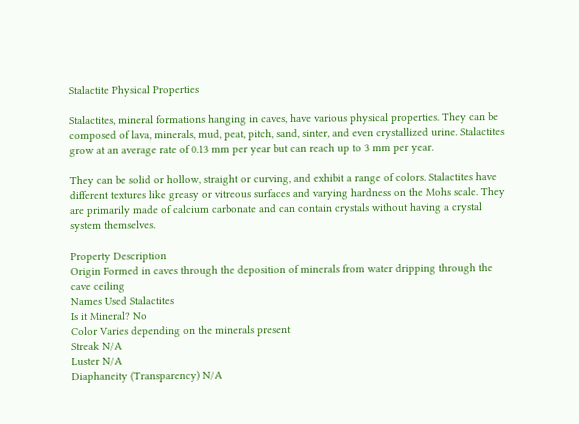Stalactite Physical Properties

Stalactites, mineral formations hanging in caves, have various physical properties. They can be composed of lava, minerals, mud, peat, pitch, sand, sinter, and even crystallized urine. Stalactites grow at an average rate of 0.13 mm per year but can reach up to 3 mm per year.

They can be solid or hollow, straight or curving, and exhibit a range of colors. Stalactites have different textures like greasy or vitreous surfaces and varying hardness on the Mohs scale. They are primarily made of calcium carbonate and can contain crystals without having a crystal system themselves.

Property Description
Origin Formed in caves through the deposition of minerals from water dripping through the cave ceiling
Names Used Stalactites
Is it Mineral? No
Color Varies depending on the minerals present
Streak N/A
Luster N/A
Diaphaneity (Transparency) N/A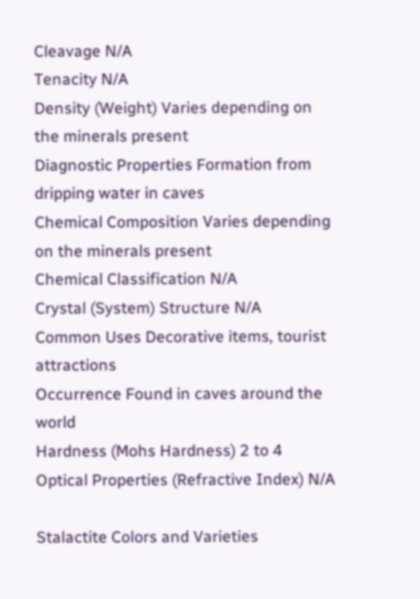Cleavage N/A
Tenacity N/A
Density (Weight) Varies depending on the minerals present
Diagnostic Properties Formation from dripping water in caves
Chemical Composition Varies depending on the minerals present
Chemical Classification N/A
Crystal (System) Structure N/A
Common Uses Decorative items, tourist attractions
Occurrence Found in caves around the world
Hardness (Mohs Hardness) 2 to 4
Optical Properties (Refractive Index) N/A

Stalactite Colors and Varieties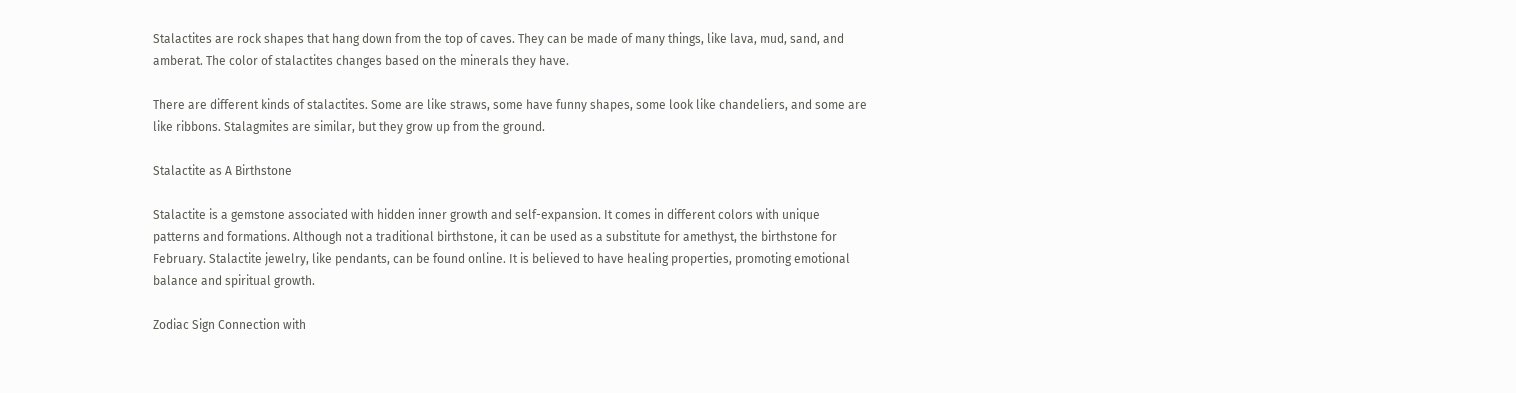Stalactites are rock shapes that hang down from the top of caves. They can be made of many things, like lava, mud, sand, and amberat. The color of stalactites changes based on the minerals they have.

There are different kinds of stalactites. Some are like straws, some have funny shapes, some look like chandeliers, and some are like ribbons. Stalagmites are similar, but they grow up from the ground.

Stalactite as A Birthstone

Stalactite is a gemstone associated with hidden inner growth and self-expansion. It comes in different colors with unique patterns and formations. Although not a traditional birthstone, it can be used as a substitute for amethyst, the birthstone for February. Stalactite jewelry, like pendants, can be found online. It is believed to have healing properties, promoting emotional balance and spiritual growth.

Zodiac Sign Connection with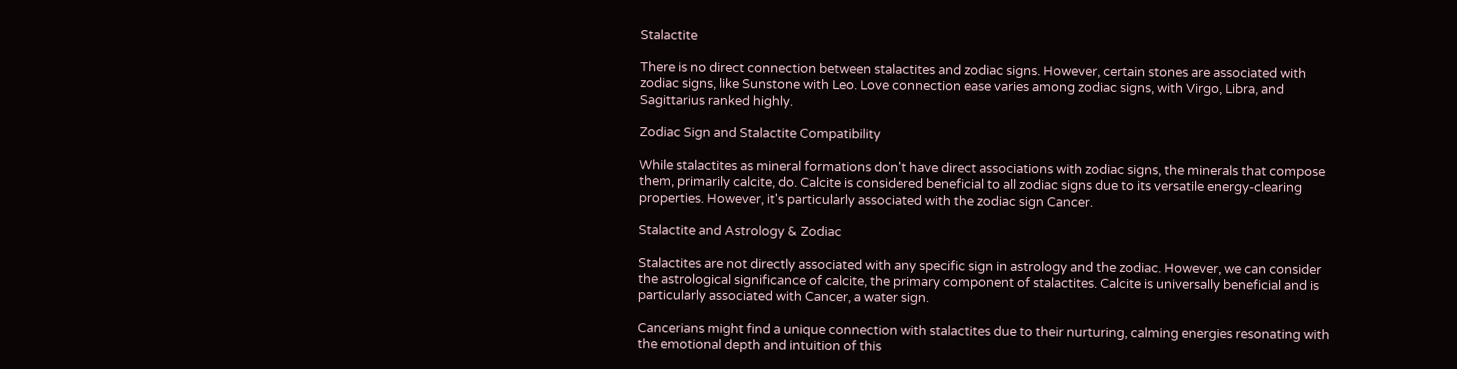Stalactite

There is no direct connection between stalactites and zodiac signs. However, certain stones are associated with zodiac signs, like Sunstone with Leo. Love connection ease varies among zodiac signs, with Virgo, Libra, and Sagittarius ranked highly.

Zodiac Sign and Stalactite Compatibility

While stalactites as mineral formations don't have direct associations with zodiac signs, the minerals that compose them, primarily calcite, do. Calcite is considered beneficial to all zodiac signs due to its versatile energy-clearing properties. However, it's particularly associated with the zodiac sign Cancer.

Stalactite and Astrology & Zodiac

Stalactites are not directly associated with any specific sign in astrology and the zodiac. However, we can consider the astrological significance of calcite, the primary component of stalactites. Calcite is universally beneficial and is particularly associated with Cancer, a water sign.

Cancerians might find a unique connection with stalactites due to their nurturing, calming energies resonating with the emotional depth and intuition of this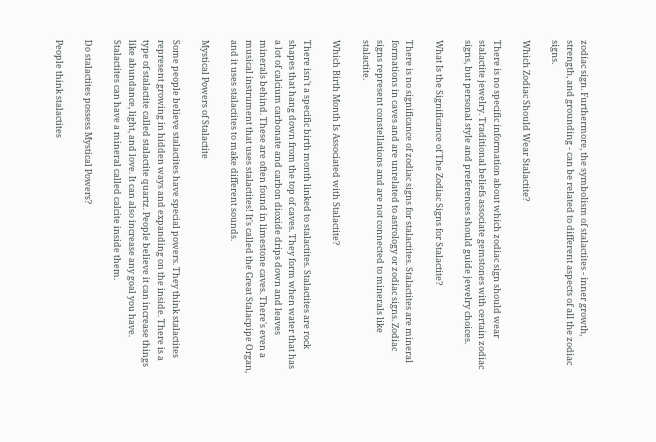zodiac sign. Furthermore, the symbolism of stalactites - inner growth, strength, and grounding - can be related to different aspects of all the zodiac signs.

Which Zodiac Should Wear Stalactite?

There is no specific information about which zodiac sign should wear stalactite jewelry. Traditional beliefs associate gemstones with certain zodiac signs, but personal style and preferences should guide jewelry choices.

What Is the Significance of The Zodiac Signs for Stalactite?

There is no significance of zodiac signs for stalactites. Stalactites are mineral formations in caves and are unrelated to astrology or zodiac signs. Zodiac signs represent constellations and are not connected to minerals like stalactite.

Which Birth Month Is Associated with Stalactite?

There isn't a specific birth month linked to stalactites. Stalactites are rock shapes that hang down from the top of caves. They form when water that has a lot of calcium carbonate and carbon dioxide drips down and leaves minerals behind. These are often found in limestone caves. There's even a musical instrument that uses stalactites! It's called the Great Stalacpipe Organ, and it uses stalactites to make different sounds.

Mystical Powers of Stalactite

Some people believe stalactites have special powers. They think stalactites represent growing in hidden ways and expanding on the inside. There is a type of stalactite called stalactite quartz. People believe it can increase things like abundance, light, and love. It can also increase any goal you have. Stalactites can have a mineral called calcite inside them.

Do stalactites possess Mystical Powers?

People think stalactites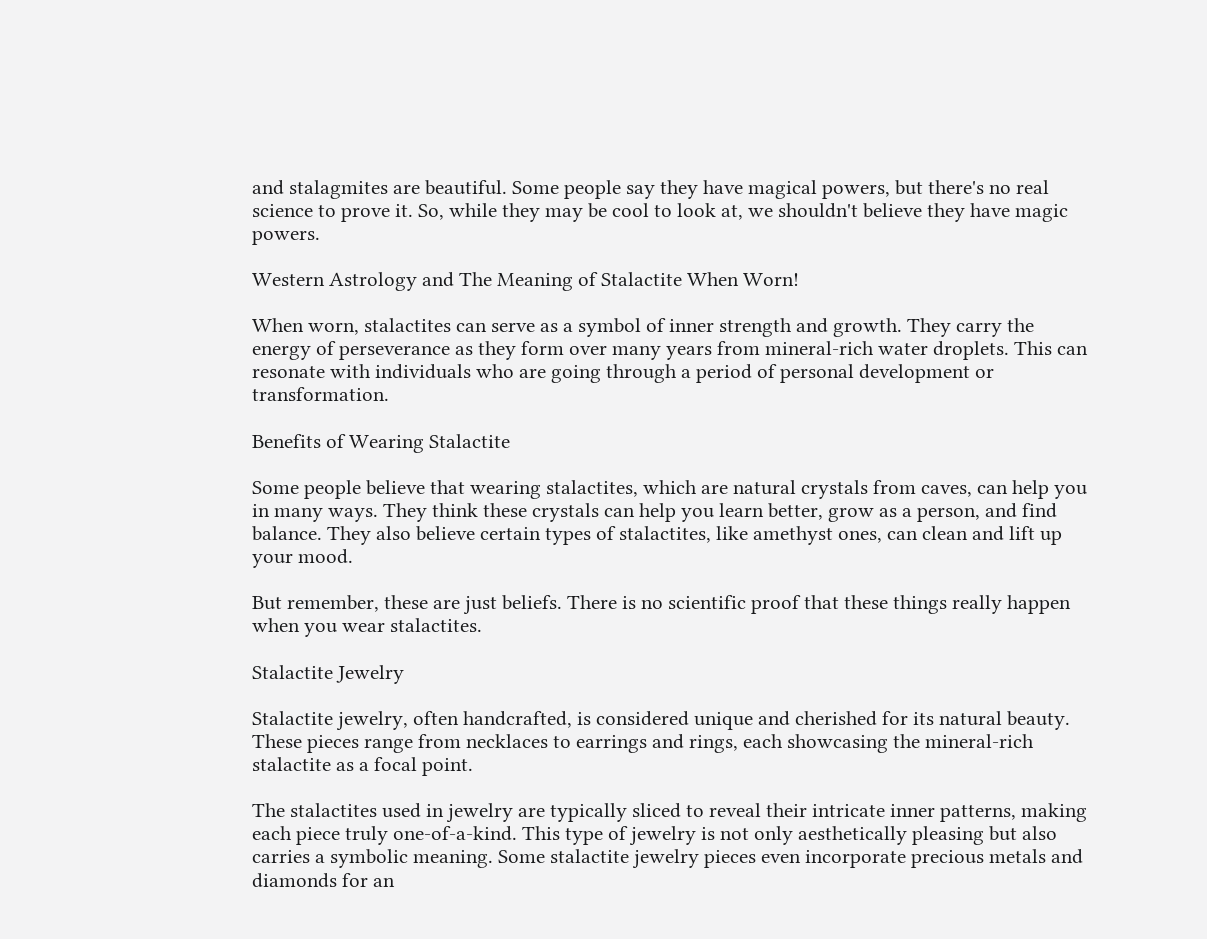and stalagmites are beautiful. Some people say they have magical powers, but there's no real science to prove it. So, while they may be cool to look at, we shouldn't believe they have magic powers.

Western Astrology and The Meaning of Stalactite When Worn!

When worn, stalactites can serve as a symbol of inner strength and growth. They carry the energy of perseverance as they form over many years from mineral-rich water droplets. This can resonate with individuals who are going through a period of personal development or transformation.

Benefits of Wearing Stalactite

Some people believe that wearing stalactites, which are natural crystals from caves, can help you in many ways. They think these crystals can help you learn better, grow as a person, and find balance. They also believe certain types of stalactites, like amethyst ones, can clean and lift up your mood.

But remember, these are just beliefs. There is no scientific proof that these things really happen when you wear stalactites.

Stalactite Jewelry

Stalactite jewelry, often handcrafted, is considered unique and cherished for its natural beauty. These pieces range from necklaces to earrings and rings, each showcasing the mineral-rich stalactite as a focal point.

The stalactites used in jewelry are typically sliced to reveal their intricate inner patterns, making each piece truly one-of-a-kind. This type of jewelry is not only aesthetically pleasing but also carries a symbolic meaning. Some stalactite jewelry pieces even incorporate precious metals and diamonds for an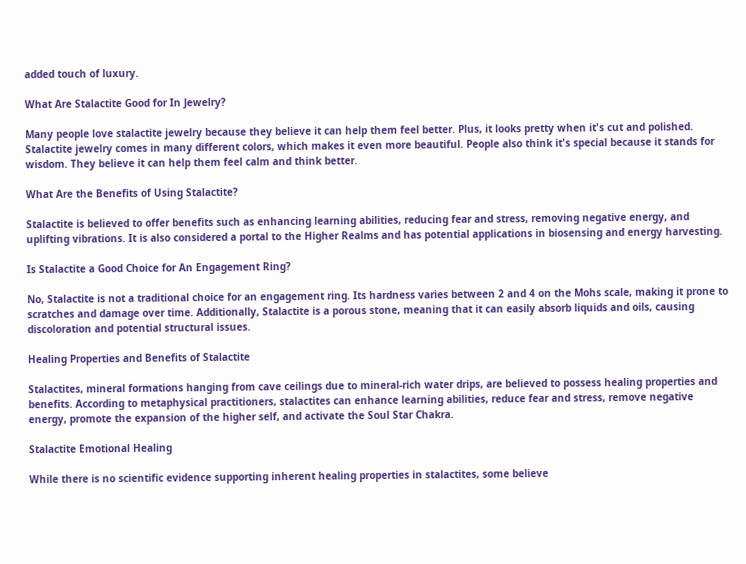added touch of luxury.

What Are Stalactite Good for In Jewelry?

Many people love stalactite jewelry because they believe it can help them feel better. Plus, it looks pretty when it's cut and polished. Stalactite jewelry comes in many different colors, which makes it even more beautiful. People also think it's special because it stands for wisdom. They believe it can help them feel calm and think better.

What Are the Benefits of Using Stalactite?

Stalactite is believed to offer benefits such as enhancing learning abilities, reducing fear and stress, removing negative energy, and uplifting vibrations. It is also considered a portal to the Higher Realms and has potential applications in biosensing and energy harvesting.

Is Stalactite a Good Choice for An Engagement Ring?

No, Stalactite is not a traditional choice for an engagement ring. Its hardness varies between 2 and 4 on the Mohs scale, making it prone to scratches and damage over time. Additionally, Stalactite is a porous stone, meaning that it can easily absorb liquids and oils, causing discoloration and potential structural issues.

Healing Properties and Benefits of Stalactite

Stalactites, mineral formations hanging from cave ceilings due to mineral-rich water drips, are believed to possess healing properties and benefits. According to metaphysical practitioners, stalactites can enhance learning abilities, reduce fear and stress, remove negative energy, promote the expansion of the higher self, and activate the Soul Star Chakra.

Stalactite Emotional Healing

While there is no scientific evidence supporting inherent healing properties in stalactites, some believe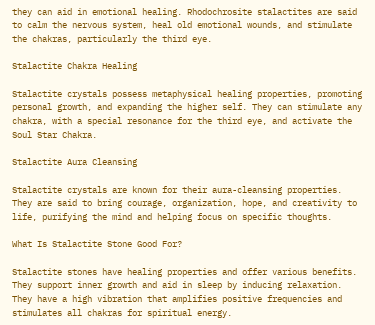they can aid in emotional healing. Rhodochrosite stalactites are said to calm the nervous system, heal old emotional wounds, and stimulate the chakras, particularly the third eye.

Stalactite Chakra Healing

Stalactite crystals possess metaphysical healing properties, promoting personal growth, and expanding the higher self. They can stimulate any chakra, with a special resonance for the third eye, and activate the Soul Star Chakra.

Stalactite Aura Cleansing

Stalactite crystals are known for their aura-cleansing properties. They are said to bring courage, organization, hope, and creativity to life, purifying the mind and helping focus on specific thoughts.

What Is Stalactite Stone Good For?

Stalactite stones have healing properties and offer various benefits. They support inner growth and aid in sleep by inducing relaxation. They have a high vibration that amplifies positive frequencies and stimulates all chakras for spiritual energy.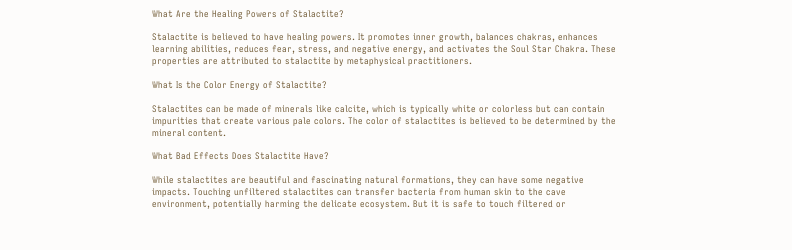What Are the Healing Powers of Stalactite?

Stalactite is believed to have healing powers. It promotes inner growth, balances chakras, enhances learning abilities, reduces fear, stress, and negative energy, and activates the Soul Star Chakra. These properties are attributed to stalactite by metaphysical practitioners.

What Is the Color Energy of Stalactite?

Stalactites can be made of minerals like calcite, which is typically white or colorless but can contain impurities that create various pale colors. The color of stalactites is believed to be determined by the mineral content.

What Bad Effects Does Stalactite Have?

While stalactites are beautiful and fascinating natural formations, they can have some negative impacts. Touching unfiltered stalactites can transfer bacteria from human skin to the cave environment, potentially harming the delicate ecosystem. But it is safe to touch filtered or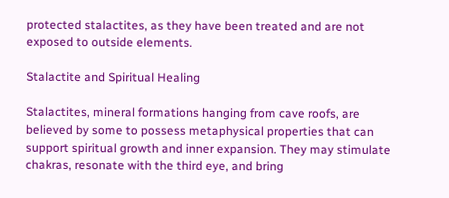protected stalactites, as they have been treated and are not exposed to outside elements.

Stalactite and Spiritual Healing

Stalactites, mineral formations hanging from cave roofs, are believed by some to possess metaphysical properties that can support spiritual growth and inner expansion. They may stimulate chakras, resonate with the third eye, and bring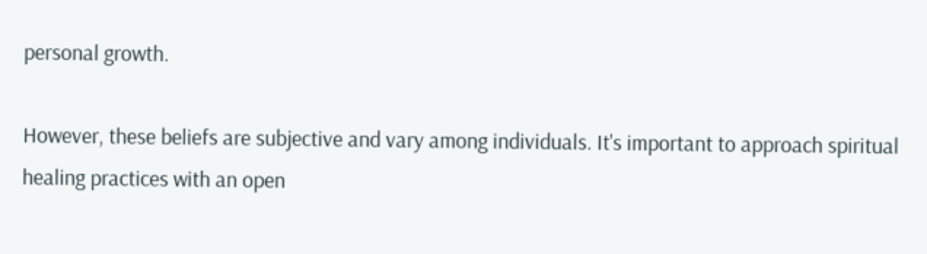personal growth.

However, these beliefs are subjective and vary among individuals. It's important to approach spiritual healing practices with an open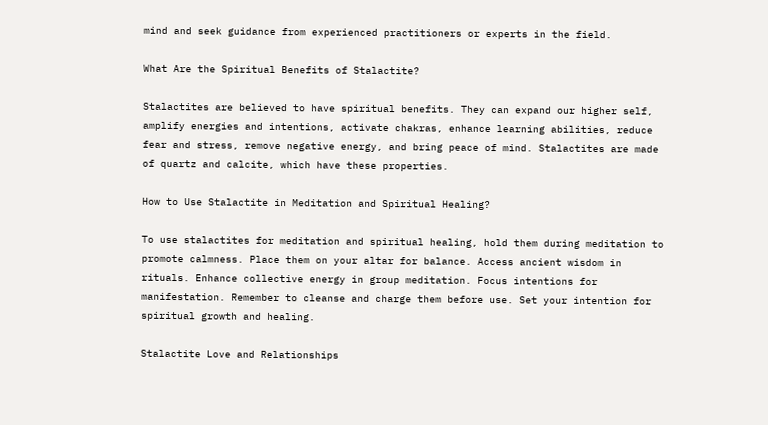mind and seek guidance from experienced practitioners or experts in the field.

What Are the Spiritual Benefits of Stalactite?

Stalactites are believed to have spiritual benefits. They can expand our higher self, amplify energies and intentions, activate chakras, enhance learning abilities, reduce fear and stress, remove negative energy, and bring peace of mind. Stalactites are made of quartz and calcite, which have these properties.

How to Use Stalactite in Meditation and Spiritual Healing?

To use stalactites for meditation and spiritual healing, hold them during meditation to promote calmness. Place them on your altar for balance. Access ancient wisdom in rituals. Enhance collective energy in group meditation. Focus intentions for manifestation. Remember to cleanse and charge them before use. Set your intention for spiritual growth and healing.

Stalactite Love and Relationships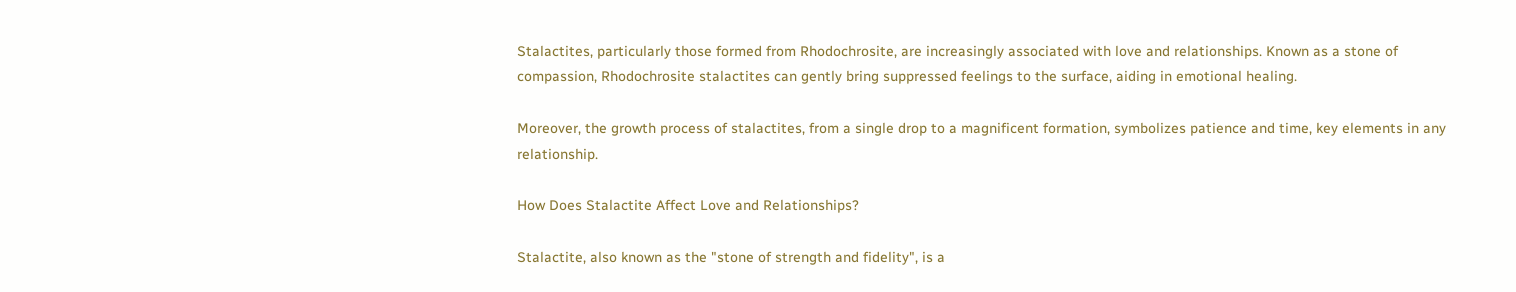Stalactites, particularly those formed from Rhodochrosite, are increasingly associated with love and relationships. Known as a stone of compassion, Rhodochrosite stalactites can gently bring suppressed feelings to the surface, aiding in emotional healing.

Moreover, the growth process of stalactites, from a single drop to a magnificent formation, symbolizes patience and time, key elements in any relationship.

How Does Stalactite Affect Love and Relationships?

Stalactite, also known as the "stone of strength and fidelity", is a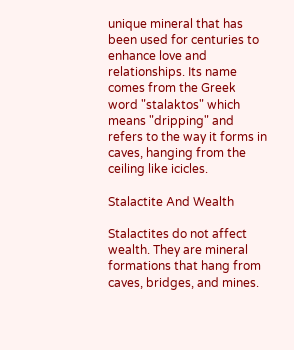unique mineral that has been used for centuries to enhance love and relationships. Its name comes from the Greek word "stalaktos" which means "dripping" and refers to the way it forms in caves, hanging from the ceiling like icicles.

Stalactite And Wealth

Stalactites do not affect wealth. They are mineral formations that hang from caves, bridges, and mines.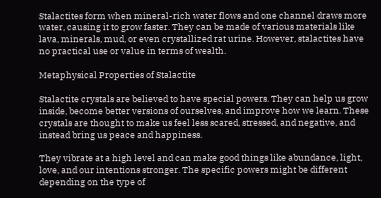Stalactites form when mineral-rich water flows and one channel draws more water, causing it to grow faster. They can be made of various materials like lava, minerals, mud, or even crystallized rat urine. However, stalactites have no practical use or value in terms of wealth.

Metaphysical Properties of Stalactite

Stalactite crystals are believed to have special powers. They can help us grow inside, become better versions of ourselves, and improve how we learn. These crystals are thought to make us feel less scared, stressed, and negative, and instead bring us peace and happiness.

They vibrate at a high level and can make good things like abundance, light, love, and our intentions stronger. The specific powers might be different depending on the type of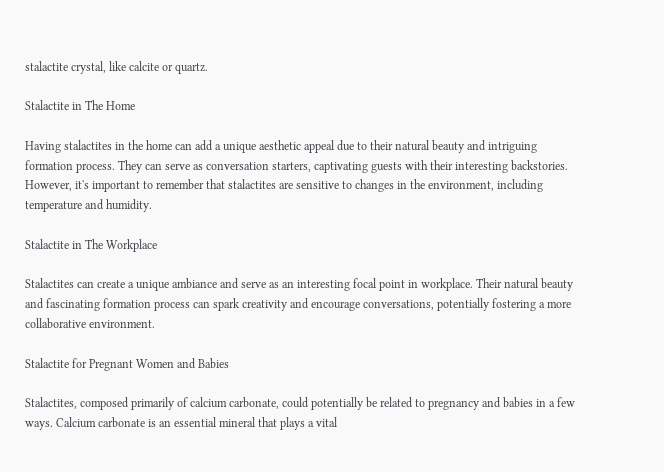stalactite crystal, like calcite or quartz.

Stalactite in The Home

Having stalactites in the home can add a unique aesthetic appeal due to their natural beauty and intriguing formation process. They can serve as conversation starters, captivating guests with their interesting backstories. However, it's important to remember that stalactites are sensitive to changes in the environment, including temperature and humidity.

Stalactite in The Workplace

Stalactites can create a unique ambiance and serve as an interesting focal point in workplace. Their natural beauty and fascinating formation process can spark creativity and encourage conversations, potentially fostering a more collaborative environment.

Stalactite for Pregnant Women and Babies

Stalactites, composed primarily of calcium carbonate, could potentially be related to pregnancy and babies in a few ways. Calcium carbonate is an essential mineral that plays a vital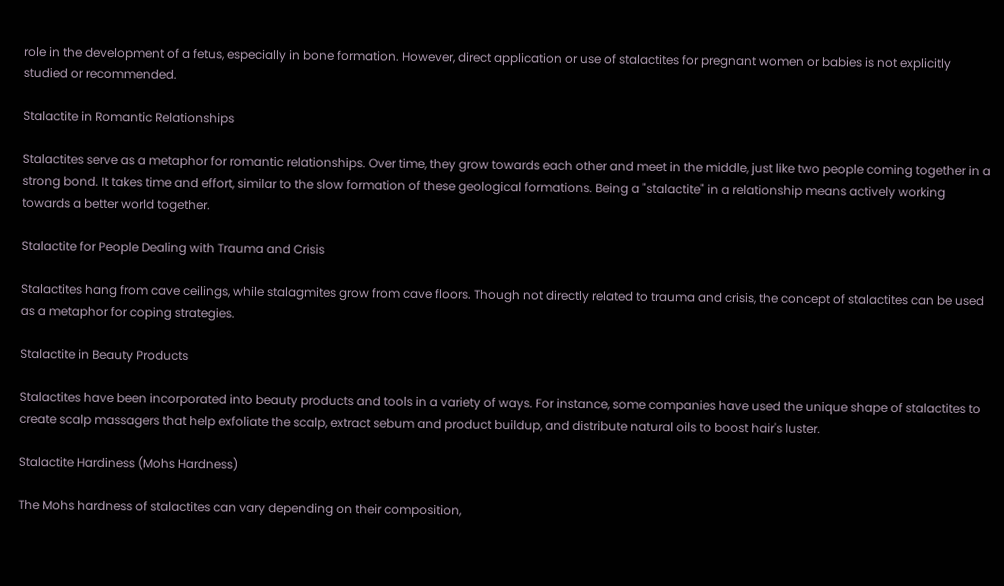role in the development of a fetus, especially in bone formation. However, direct application or use of stalactites for pregnant women or babies is not explicitly studied or recommended.

Stalactite in Romantic Relationships

Stalactites serve as a metaphor for romantic relationships. Over time, they grow towards each other and meet in the middle, just like two people coming together in a strong bond. It takes time and effort, similar to the slow formation of these geological formations. Being a "stalactite" in a relationship means actively working towards a better world together.

Stalactite for People Dealing with Trauma and Crisis

Stalactites hang from cave ceilings, while stalagmites grow from cave floors. Though not directly related to trauma and crisis, the concept of stalactites can be used as a metaphor for coping strategies.

Stalactite in Beauty Products

Stalactites have been incorporated into beauty products and tools in a variety of ways. For instance, some companies have used the unique shape of stalactites to create scalp massagers that help exfoliate the scalp, extract sebum and product buildup, and distribute natural oils to boost hair's luster.

Stalactite Hardiness (Mohs Hardness)

The Mohs hardness of stalactites can vary depending on their composition,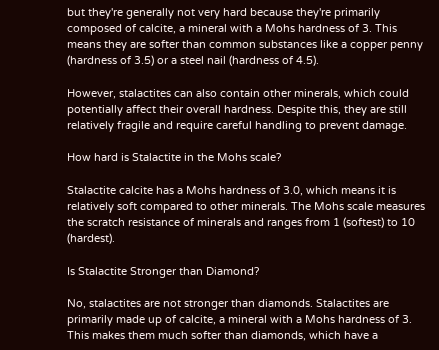but they're generally not very hard because they're primarily composed of calcite, a mineral with a Mohs hardness of 3. This means they are softer than common substances like a copper penny (hardness of 3.5) or a steel nail (hardness of 4.5).

However, stalactites can also contain other minerals, which could potentially affect their overall hardness. Despite this, they are still relatively fragile and require careful handling to prevent damage.

How hard is Stalactite in the Mohs scale?

Stalactite calcite has a Mohs hardness of 3.0, which means it is relatively soft compared to other minerals. The Mohs scale measures the scratch resistance of minerals and ranges from 1 (softest) to 10 (hardest).

Is Stalactite Stronger than Diamond?

No, stalactites are not stronger than diamonds. Stalactites are primarily made up of calcite, a mineral with a Mohs hardness of 3. This makes them much softer than diamonds, which have a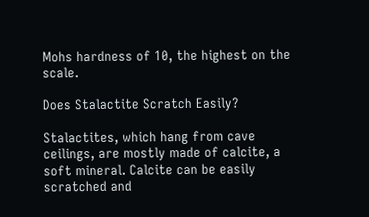Mohs hardness of 10, the highest on the scale.

Does Stalactite Scratch Easily?

Stalactites, which hang from cave ceilings, are mostly made of calcite, a soft mineral. Calcite can be easily scratched and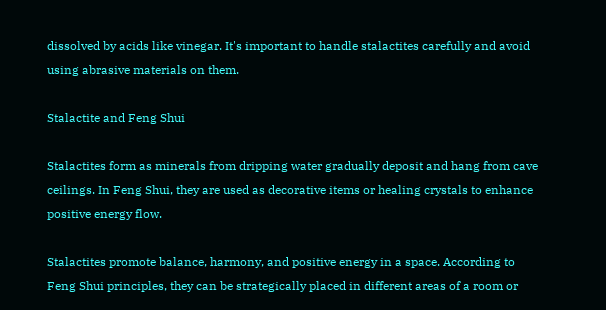dissolved by acids like vinegar. It's important to handle stalactites carefully and avoid using abrasive materials on them.

Stalactite and Feng Shui

Stalactites form as minerals from dripping water gradually deposit and hang from cave ceilings. In Feng Shui, they are used as decorative items or healing crystals to enhance positive energy flow.

Stalactites promote balance, harmony, and positive energy in a space. According to Feng Shui principles, they can be strategically placed in different areas of a room or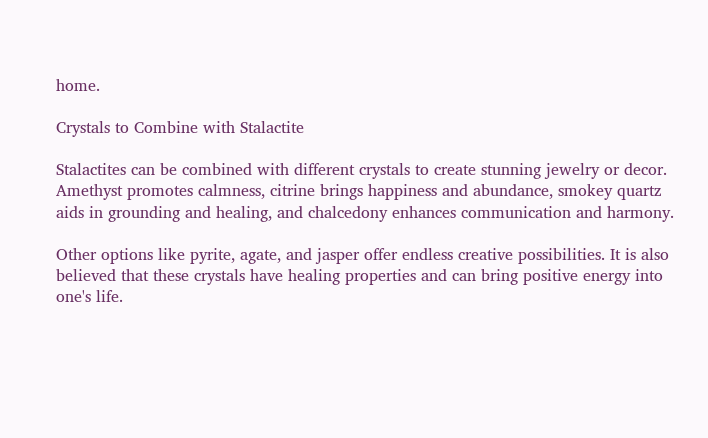home.

Crystals to Combine with Stalactite

Stalactites can be combined with different crystals to create stunning jewelry or decor. Amethyst promotes calmness, citrine brings happiness and abundance, smokey quartz aids in grounding and healing, and chalcedony enhances communication and harmony.

Other options like pyrite, agate, and jasper offer endless creative possibilities. It is also believed that these crystals have healing properties and can bring positive energy into one's life.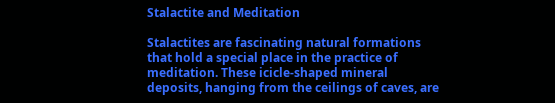Stalactite and Meditation

Stalactites are fascinating natural formations that hold a special place in the practice of meditation. These icicle-shaped mineral deposits, hanging from the ceilings of caves, are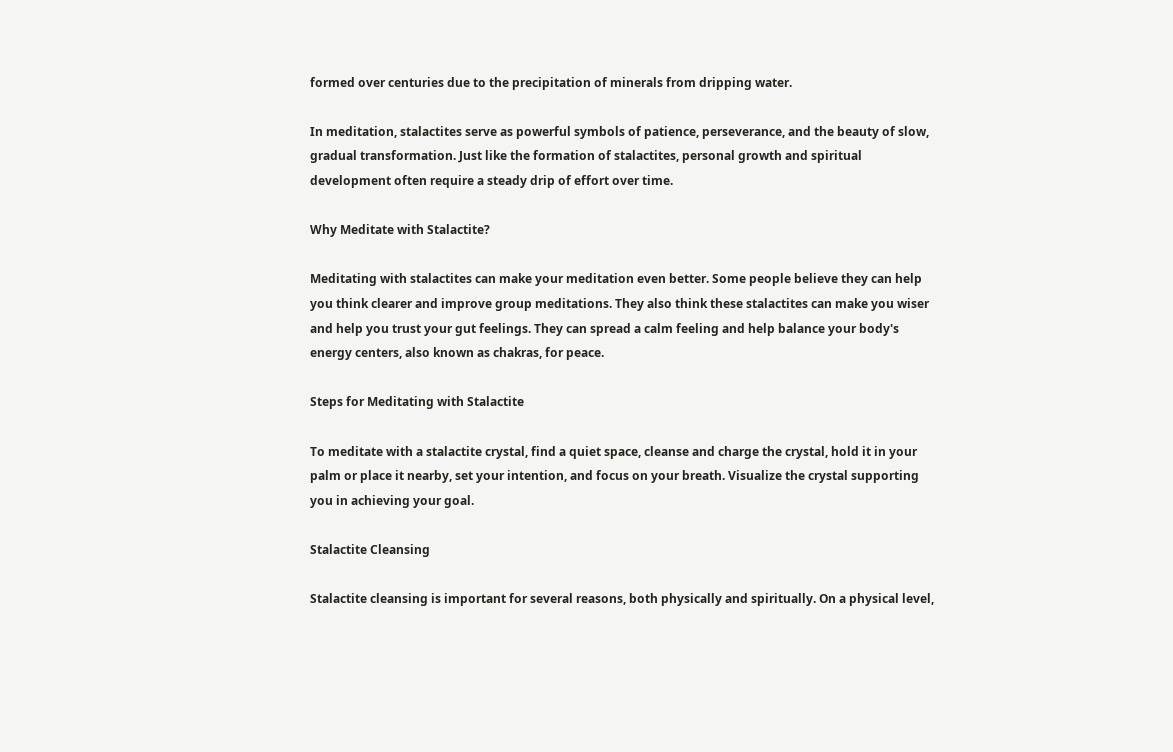formed over centuries due to the precipitation of minerals from dripping water.

In meditation, stalactites serve as powerful symbols of patience, perseverance, and the beauty of slow, gradual transformation. Just like the formation of stalactites, personal growth and spiritual development often require a steady drip of effort over time.

Why Meditate with Stalactite?

Meditating with stalactites can make your meditation even better. Some people believe they can help you think clearer and improve group meditations. They also think these stalactites can make you wiser and help you trust your gut feelings. They can spread a calm feeling and help balance your body's energy centers, also known as chakras, for peace.

Steps for Meditating with Stalactite

To meditate with a stalactite crystal, find a quiet space, cleanse and charge the crystal, hold it in your palm or place it nearby, set your intention, and focus on your breath. Visualize the crystal supporting you in achieving your goal.

Stalactite Cleansing

Stalactite cleansing is important for several reasons, both physically and spiritually. On a physical level,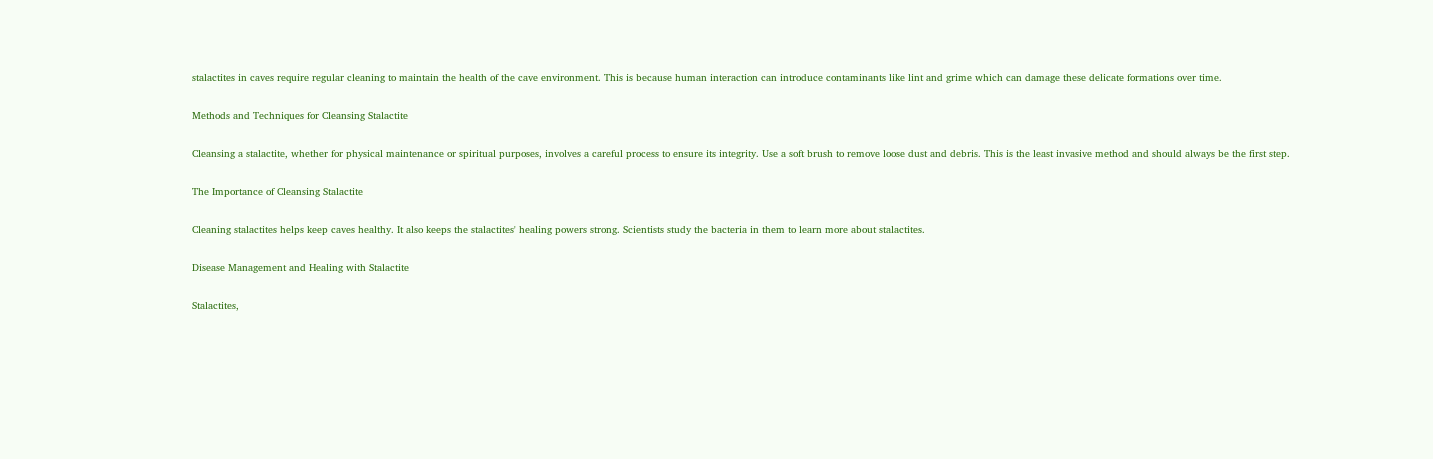stalactites in caves require regular cleaning to maintain the health of the cave environment. This is because human interaction can introduce contaminants like lint and grime which can damage these delicate formations over time.

Methods and Techniques for Cleansing Stalactite

Cleansing a stalactite, whether for physical maintenance or spiritual purposes, involves a careful process to ensure its integrity. Use a soft brush to remove loose dust and debris. This is the least invasive method and should always be the first step.

The Importance of Cleansing Stalactite

Cleaning stalactites helps keep caves healthy. It also keeps the stalactites' healing powers strong. Scientists study the bacteria in them to learn more about stalactites.

Disease Management and Healing with Stalactite

Stalactites,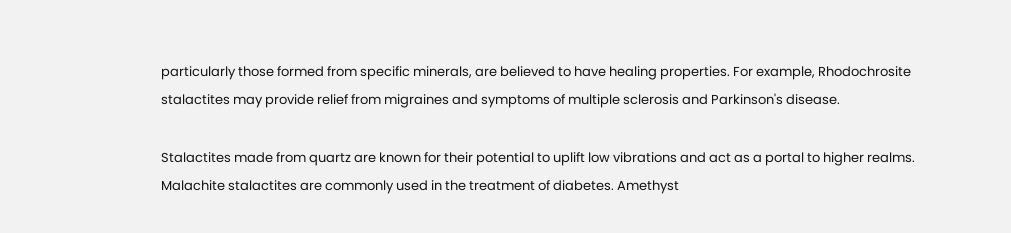particularly those formed from specific minerals, are believed to have healing properties. For example, Rhodochrosite stalactites may provide relief from migraines and symptoms of multiple sclerosis and Parkinson's disease.

Stalactites made from quartz are known for their potential to uplift low vibrations and act as a portal to higher realms. Malachite stalactites are commonly used in the treatment of diabetes. Amethyst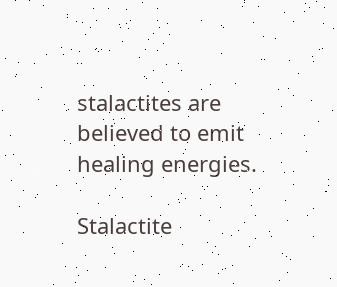stalactites are believed to emit healing energies.

Stalactite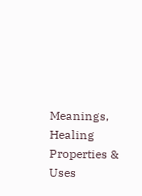Meanings, Healing Properties & Uses